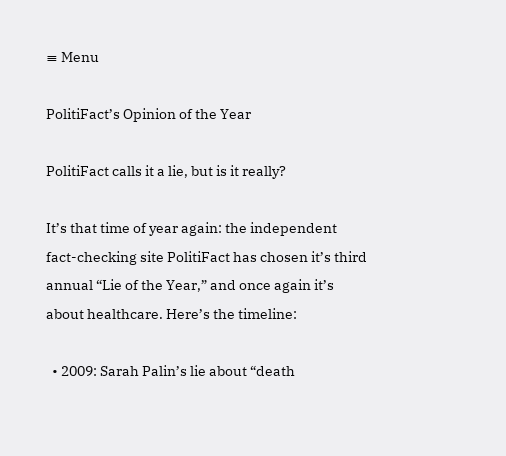≡ Menu

PolitiFact’s Opinion of the Year

PolitiFact calls it a lie, but is it really?

It’s that time of year again: the independent fact-checking site PolitiFact has chosen it’s third annual “Lie of the Year,” and once again it’s about healthcare. Here’s the timeline:

  • 2009: Sarah Palin’s lie about “death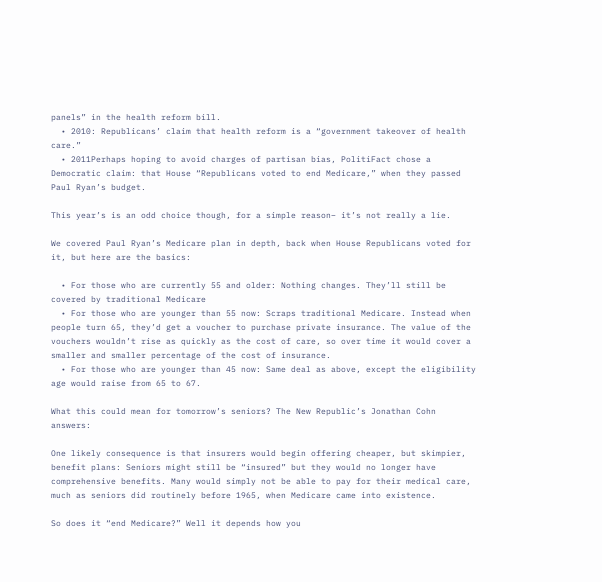panels” in the health reform bill.
  • 2010: Republicans’ claim that health reform is a “government takeover of health care.”
  • 2011Perhaps hoping to avoid charges of partisan bias, PolitiFact chose a Democratic claim: that House “Republicans voted to end Medicare,” when they passed Paul Ryan’s budget.

This year’s is an odd choice though, for a simple reason– it’s not really a lie.

We covered Paul Ryan’s Medicare plan in depth, back when House Republicans voted for it, but here are the basics:

  • For those who are currently 55 and older: Nothing changes. They’ll still be covered by traditional Medicare
  • For those who are younger than 55 now: Scraps traditional Medicare. Instead when people turn 65, they’d get a voucher to purchase private insurance. The value of the vouchers wouldn’t rise as quickly as the cost of care, so over time it would cover a smaller and smaller percentage of the cost of insurance.
  • For those who are younger than 45 now: Same deal as above, except the eligibility age would raise from 65 to 67.

What this could mean for tomorrow’s seniors? The New Republic’s Jonathan Cohn answers:

One likely consequence is that insurers would begin offering cheaper, but skimpier, benefit plans: Seniors might still be “insured” but they would no longer have comprehensive benefits. Many would simply not be able to pay for their medical care, much as seniors did routinely before 1965, when Medicare came into existence.

So does it “end Medicare?” Well it depends how you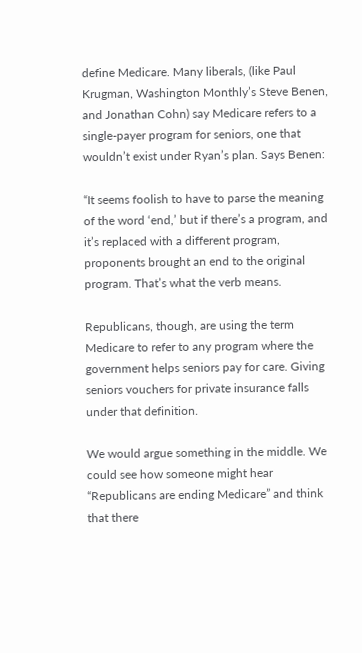define Medicare. Many liberals, (like Paul Krugman, Washington Monthly’s Steve Benen, and Jonathan Cohn) say Medicare refers to a single-payer program for seniors, one that wouldn’t exist under Ryan’s plan. Says Benen:

“It seems foolish to have to parse the meaning of the word ‘end,’ but if there’s a program, and it’s replaced with a different program, proponents brought an end to the original program. That’s what the verb means.

Republicans, though, are using the term Medicare to refer to any program where the government helps seniors pay for care. Giving seniors vouchers for private insurance falls under that definition.

We would argue something in the middle. We could see how someone might hear “Republicans are ending Medicare” and think that there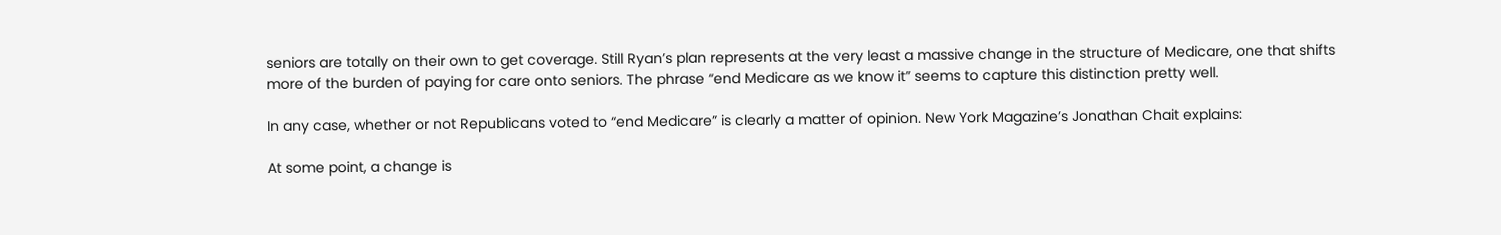seniors are totally on their own to get coverage. Still Ryan’s plan represents at the very least a massive change in the structure of Medicare, one that shifts more of the burden of paying for care onto seniors. The phrase “end Medicare as we know it” seems to capture this distinction pretty well.

In any case, whether or not Republicans voted to “end Medicare” is clearly a matter of opinion. New York Magazine’s Jonathan Chait explains:

At some point, a change is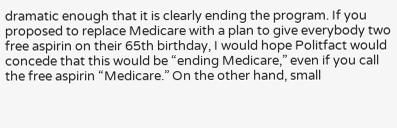dramatic enough that it is clearly ending the program. If you proposed to replace Medicare with a plan to give everybody two free aspirin on their 65th birthday, I would hope Politfact would concede that this would be “ending Medicare,” even if you call the free aspirin “Medicare.” On the other hand, small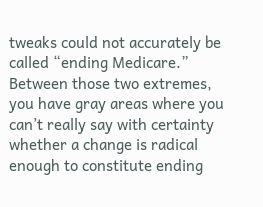tweaks could not accurately be called “ending Medicare.” Between those two extremes, you have gray areas where you can’t really say with certainty whether a change is radical enough to constitute ending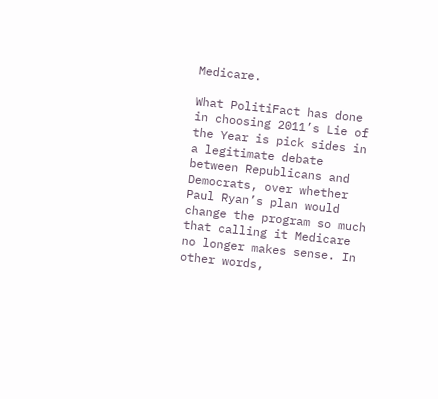Medicare.

What PolitiFact has done in choosing 2011’s Lie of the Year is pick sides in a legitimate debate between Republicans and Democrats, over whether Paul Ryan’s plan would change the program so much that calling it Medicare no longer makes sense. In other words,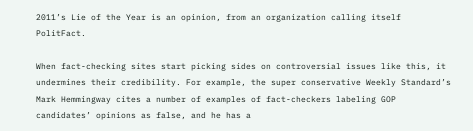2011’s Lie of the Year is an opinion, from an organization calling itself PolitFact.

When fact-checking sites start picking sides on controversial issues like this, it undermines their credibility. For example, the super conservative Weekly Standard’s Mark Hemmingway cites a number of examples of fact-checkers labeling GOP candidates’ opinions as false, and he has a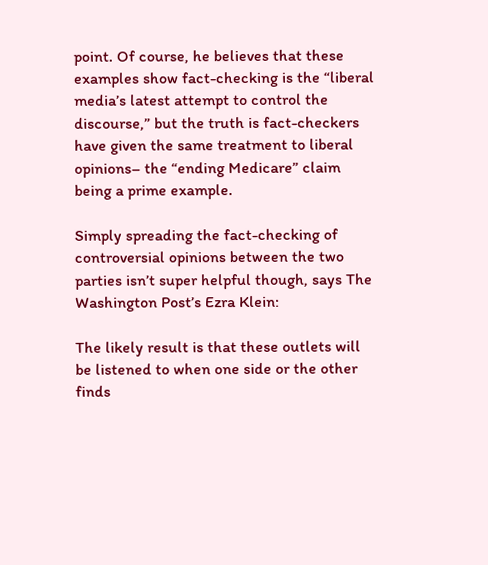point. Of course, he believes that these examples show fact-checking is the “liberal media’s latest attempt to control the discourse,” but the truth is fact-checkers have given the same treatment to liberal opinions– the “ending Medicare” claim being a prime example.

Simply spreading the fact-checking of controversial opinions between the two parties isn’t super helpful though, says The Washington Post’s Ezra Klein:

The likely result is that these outlets will be listened to when one side or the other finds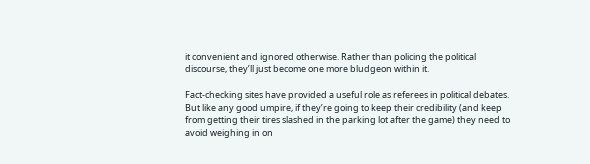it convenient and ignored otherwise. Rather than policing the political discourse, they’ll just become one more bludgeon within it.

Fact-checking sites have provided a useful role as referees in political debates. But like any good umpire, if they’re going to keep their credibility (and keep from getting their tires slashed in the parking lot after the game) they need to avoid weighing in on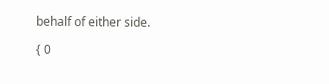behalf of either side.

{ 0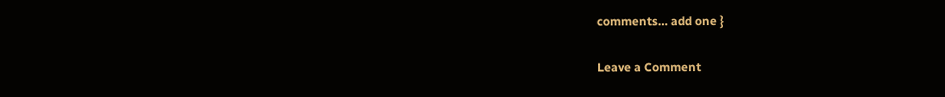comments… add one }

Leave a Comment